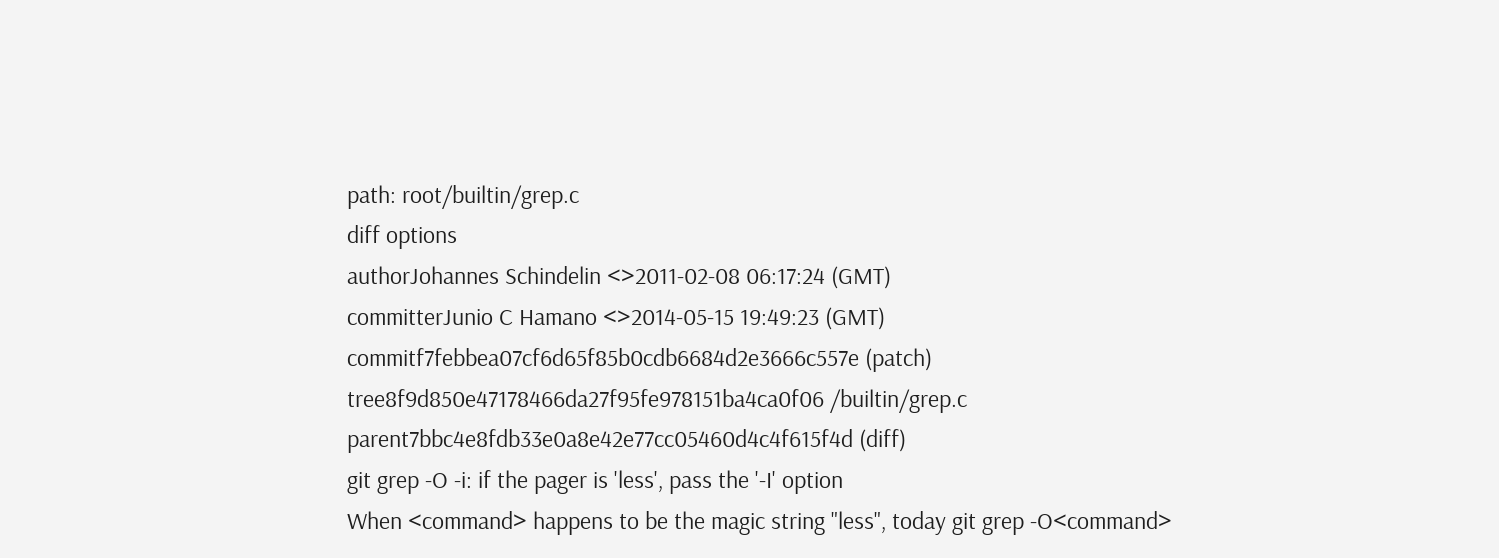path: root/builtin/grep.c
diff options
authorJohannes Schindelin <>2011-02-08 06:17:24 (GMT)
committerJunio C Hamano <>2014-05-15 19:49:23 (GMT)
commitf7febbea07cf6d65f85b0cdb6684d2e3666c557e (patch)
tree8f9d850e47178466da27f95fe978151ba4ca0f06 /builtin/grep.c
parent7bbc4e8fdb33e0a8e42e77cc05460d4c4f615f4d (diff)
git grep -O -i: if the pager is 'less', pass the '-I' option
When <command> happens to be the magic string "less", today git grep -O<command>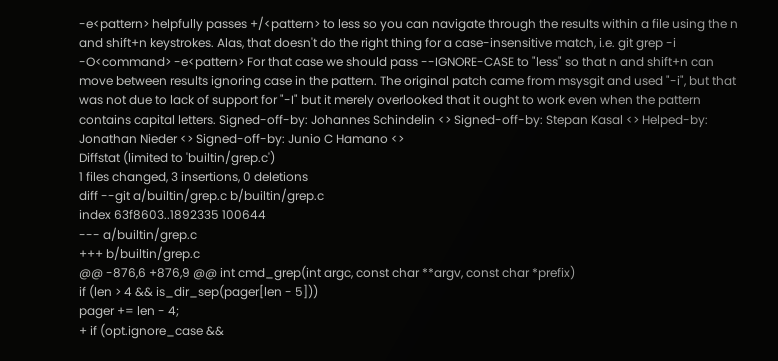-e<pattern> helpfully passes +/<pattern> to less so you can navigate through the results within a file using the n and shift+n keystrokes. Alas, that doesn't do the right thing for a case-insensitive match, i.e. git grep -i -O<command> -e<pattern> For that case we should pass --IGNORE-CASE to "less" so that n and shift+n can move between results ignoring case in the pattern. The original patch came from msysgit and used "-i", but that was not due to lack of support for "-I" but it merely overlooked that it ought to work even when the pattern contains capital letters. Signed-off-by: Johannes Schindelin <> Signed-off-by: Stepan Kasal <> Helped-by: Jonathan Nieder <> Signed-off-by: Junio C Hamano <>
Diffstat (limited to 'builtin/grep.c')
1 files changed, 3 insertions, 0 deletions
diff --git a/builtin/grep.c b/builtin/grep.c
index 63f8603..1892335 100644
--- a/builtin/grep.c
+++ b/builtin/grep.c
@@ -876,6 +876,9 @@ int cmd_grep(int argc, const char **argv, const char *prefix)
if (len > 4 && is_dir_sep(pager[len - 5]))
pager += len - 4;
+ if (opt.ignore_case &&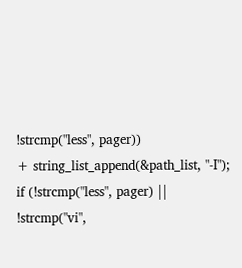!strcmp("less", pager))
+ string_list_append(&path_list, "-I");
if (!strcmp("less", pager) || !strcmp("vi",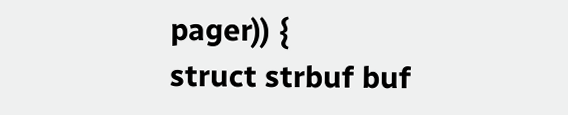pager)) {
struct strbuf buf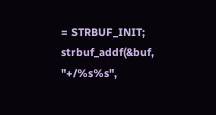= STRBUF_INIT;
strbuf_addf(&buf, "+/%s%s",